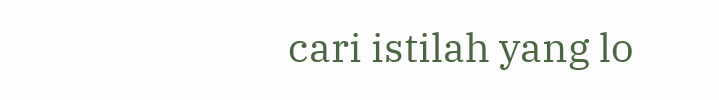cari istilah yang lo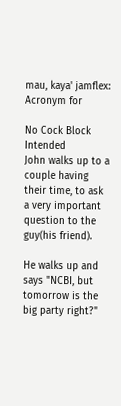mau, kaya' jamflex:
Acronym for

No Cock Block Intended
John walks up to a couple having their time, to ask a very important question to the guy(his friend).

He walks up and says "NCBI, but tomorrow is the big party right?"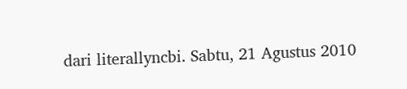dari literallyncbi. Sabtu, 21 Agustus 2010